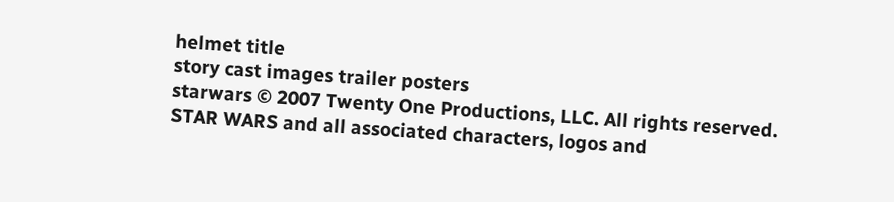helmet title
story cast images trailer posters
starwars © 2007 Twenty One Productions, LLC. All rights reserved.
STAR WARS and all associated characters, logos and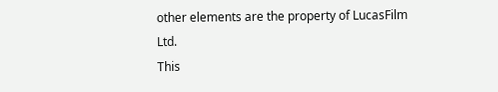other elements are the property of LucasFilm Ltd.
This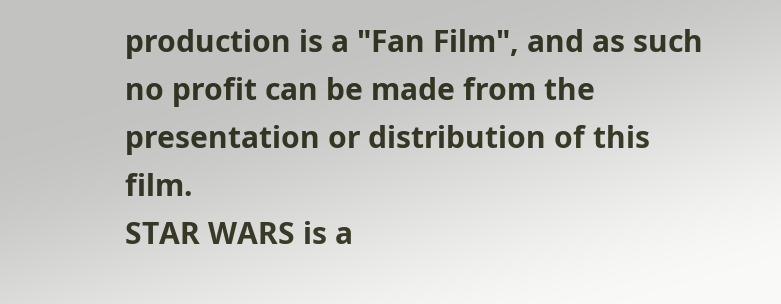production is a "Fan Film", and as such no profit can be made from the presentation or distribution of this film.
STAR WARS is a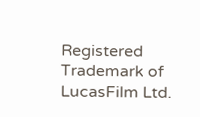Registered Trademark of LucasFilm Ltd.